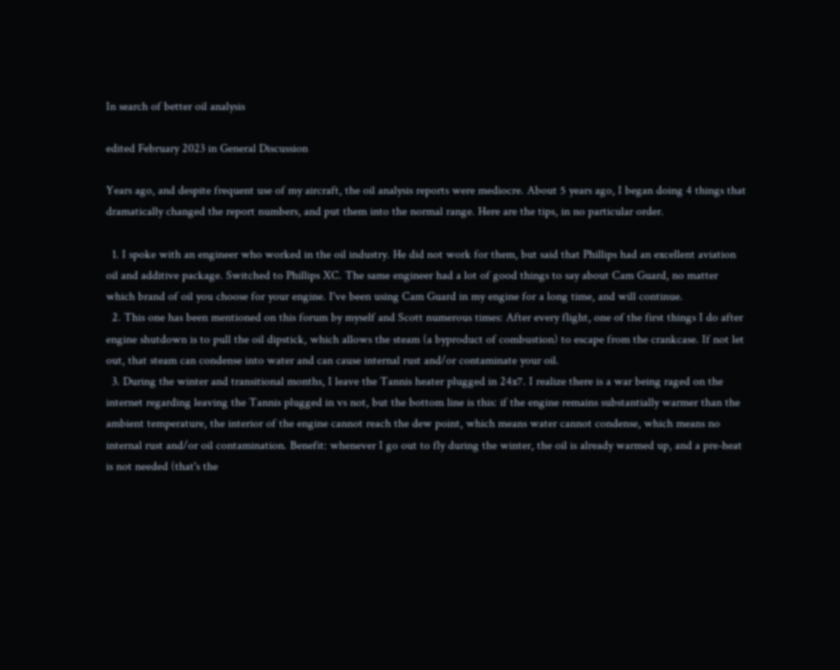In search of better oil analysis

edited February 2023 in General Discussion

Years ago, and despite frequent use of my aircraft, the oil analysis reports were mediocre. About 5 years ago, I began doing 4 things that dramatically changed the report numbers, and put them into the normal range. Here are the tips, in no particular order.

  1. I spoke with an engineer who worked in the oil industry. He did not work for them, but said that Phillips had an excellent aviation oil and additive package. Switched to Phillips XC. The same engineer had a lot of good things to say about Cam Guard, no matter which brand of oil you choose for your engine. I've been using Cam Guard in my engine for a long time, and will continue.
  2. This one has been mentioned on this forum by myself and Scott numerous times: After every flight, one of the first things I do after engine shutdown is to pull the oil dipstick, which allows the steam (a byproduct of combustion) to escape from the crankcase. If not let out, that steam can condense into water and can cause internal rust and/or contaminate your oil.
  3. During the winter and transitional months, I leave the Tannis heater plugged in 24x7. I realize there is a war being raged on the internet regarding leaving the Tannis plugged in vs not, but the bottom line is this: if the engine remains substantially warmer than the ambient temperature, the interior of the engine cannot reach the dew point, which means water cannot condense, which means no internal rust and/or oil contamination. Benefit: whenever I go out to fly during the winter, the oil is already warmed up, and a pre-heat is not needed (that's the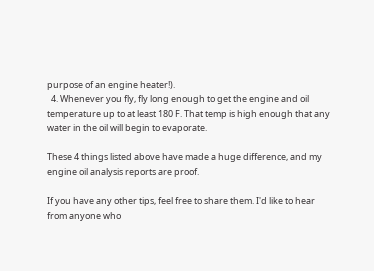purpose of an engine heater!).
  4. Whenever you fly, fly long enough to get the engine and oil temperature up to at least 180 F. That temp is high enough that any water in the oil will begin to evaporate.

These 4 things listed above have made a huge difference, and my engine oil analysis reports are proof.

If you have any other tips, feel free to share them. I'd like to hear from anyone who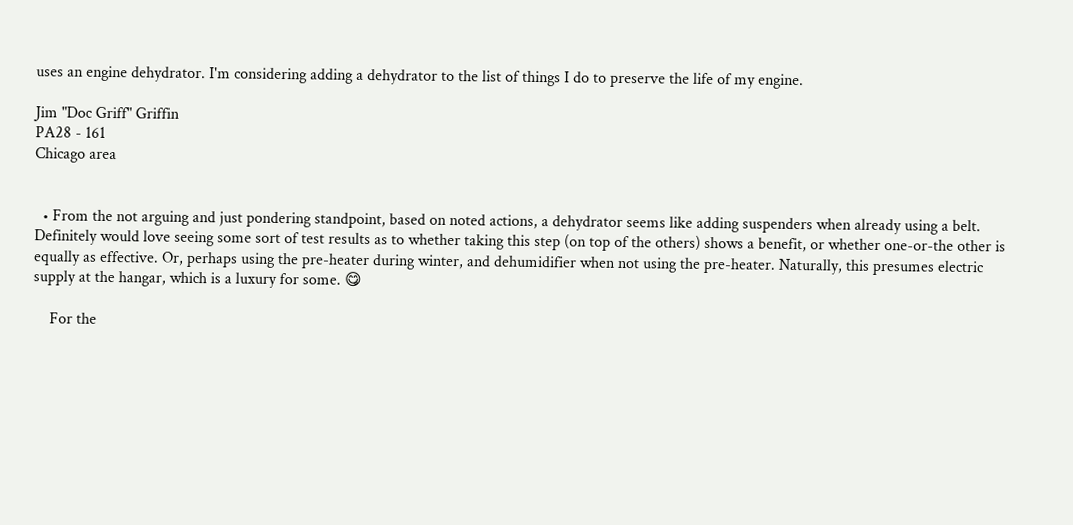uses an engine dehydrator. I'm considering adding a dehydrator to the list of things I do to preserve the life of my engine.

Jim "Doc Griff" Griffin
PA28 - 161
Chicago area


  • From the not arguing and just pondering standpoint, based on noted actions, a dehydrator seems like adding suspenders when already using a belt. Definitely would love seeing some sort of test results as to whether taking this step (on top of the others) shows a benefit, or whether one-or-the other is equally as effective. Or, perhaps using the pre-heater during winter, and dehumidifier when not using the pre-heater. Naturally, this presumes electric supply at the hangar, which is a luxury for some. 😋

    For the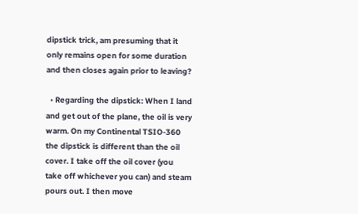dipstick trick, am presuming that it only remains open for some duration and then closes again prior to leaving?

  • Regarding the dipstick: When I land and get out of the plane, the oil is very warm. On my Continental TSIO-360 the dipstick is different than the oil cover. I take off the oil cover (you take off whichever you can) and steam pours out. I then move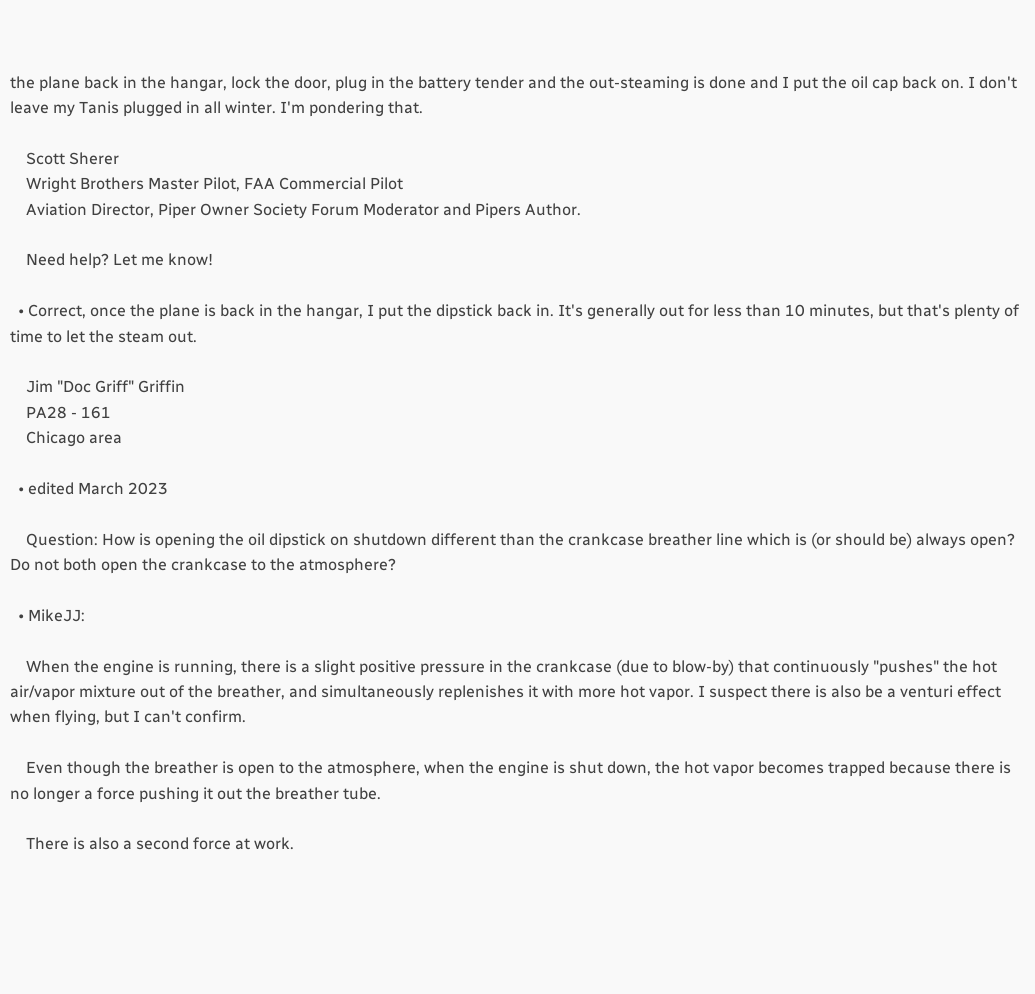the plane back in the hangar, lock the door, plug in the battery tender and the out-steaming is done and I put the oil cap back on. I don't leave my Tanis plugged in all winter. I'm pondering that.

    Scott Sherer
    Wright Brothers Master Pilot, FAA Commercial Pilot
    Aviation Director, Piper Owner Society Forum Moderator and Pipers Author.

    Need help? Let me know!

  • Correct, once the plane is back in the hangar, I put the dipstick back in. It's generally out for less than 10 minutes, but that's plenty of time to let the steam out.

    Jim "Doc Griff" Griffin
    PA28 - 161
    Chicago area

  • edited March 2023

    Question: How is opening the oil dipstick on shutdown different than the crankcase breather line which is (or should be) always open? Do not both open the crankcase to the atmosphere?

  • MikeJJ:

    When the engine is running, there is a slight positive pressure in the crankcase (due to blow-by) that continuously "pushes" the hot air/vapor mixture out of the breather, and simultaneously replenishes it with more hot vapor. I suspect there is also be a venturi effect when flying, but I can't confirm.

    Even though the breather is open to the atmosphere, when the engine is shut down, the hot vapor becomes trapped because there is no longer a force pushing it out the breather tube.

    There is also a second force at work.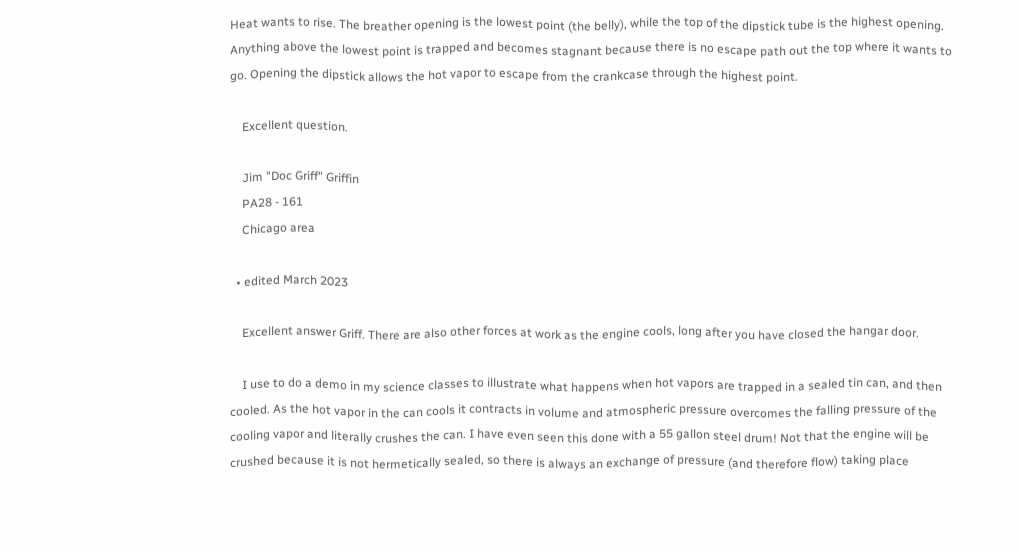Heat wants to rise. The breather opening is the lowest point (the belly), while the top of the dipstick tube is the highest opening. Anything above the lowest point is trapped and becomes stagnant because there is no escape path out the top where it wants to go. Opening the dipstick allows the hot vapor to escape from the crankcase through the highest point.

    Excellent question.

    Jim "Doc Griff" Griffin
    PA28 - 161
    Chicago area

  • edited March 2023

    Excellent answer Griff. There are also other forces at work as the engine cools, long after you have closed the hangar door.

    I use to do a demo in my science classes to illustrate what happens when hot vapors are trapped in a sealed tin can, and then cooled. As the hot vapor in the can cools it contracts in volume and atmospheric pressure overcomes the falling pressure of the cooling vapor and literally crushes the can. I have even seen this done with a 55 gallon steel drum! Not that the engine will be crushed because it is not hermetically sealed, so there is always an exchange of pressure (and therefore flow) taking place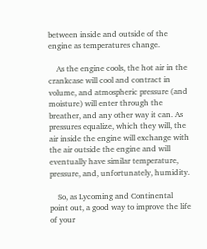between inside and outside of the engine as temperatures change.

    As the engine cools, the hot air in the crankcase will cool and contract in volume, and atmospheric pressure (and moisture) will enter through the breather, and any other way it can. As pressures equalize, which they will, the air inside the engine will exchange with the air outside the engine and will eventually have similar temperature, pressure, and, unfortunately, humidity.

    So, as Lycoming and Continental point out, a good way to improve the life of your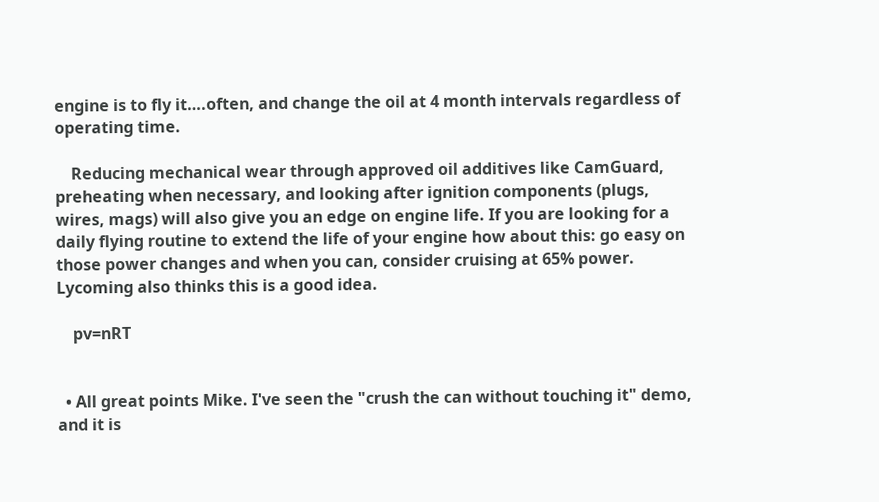engine is to fly it….often, and change the oil at 4 month intervals regardless of operating time.

    Reducing mechanical wear through approved oil additives like CamGuard, preheating when necessary, and looking after ignition components (plugs, wires, mags) will also give you an edge on engine life. If you are looking for a daily flying routine to extend the life of your engine how about this: go easy on those power changes and when you can, consider cruising at 65% power. Lycoming also thinks this is a good idea.

    pv=nRT


  • All great points Mike. I've seen the "crush the can without touching it" demo, and it is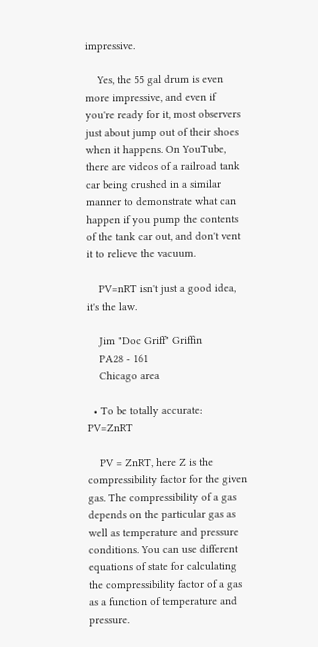impressive.

    Yes, the 55 gal drum is even more impressive, and even if you're ready for it, most observers just about jump out of their shoes when it happens. On YouTube, there are videos of a railroad tank car being crushed in a similar manner to demonstrate what can happen if you pump the contents of the tank car out, and don't vent it to relieve the vacuum.

    PV=nRT isn't just a good idea, it's the law.

    Jim "Doc Griff" Griffin
    PA28 - 161
    Chicago area

  • To be totally accurate: PV=ZnRT

    PV = ZnRT, here Z is the compressibility factor for the given gas. The compressibility of a gas depends on the particular gas as well as temperature and pressure conditions. You can use different equations of state for calculating the compressibility factor of a gas as a function of temperature and pressure.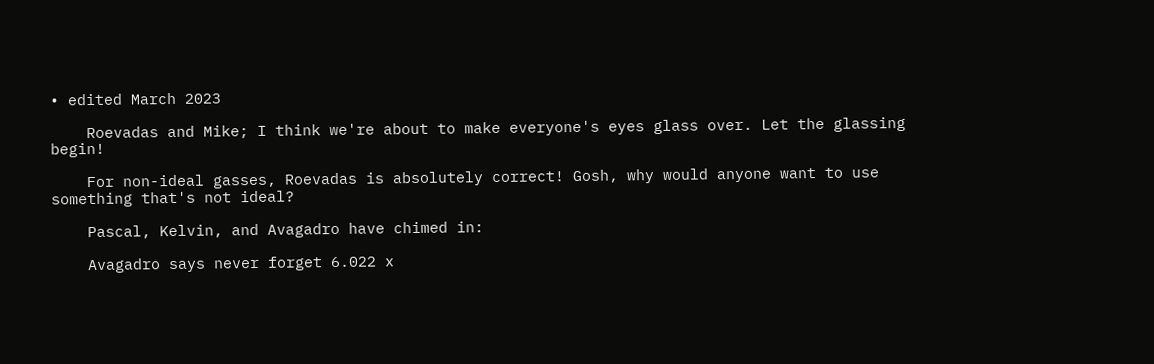• edited March 2023

    Roevadas and Mike; I think we're about to make everyone's eyes glass over. Let the glassing begin!

    For non-ideal gasses, Roevadas is absolutely correct! Gosh, why would anyone want to use something that's not ideal?

    Pascal, Kelvin, and Avagadro have chimed in:

    Avagadro says never forget 6.022 x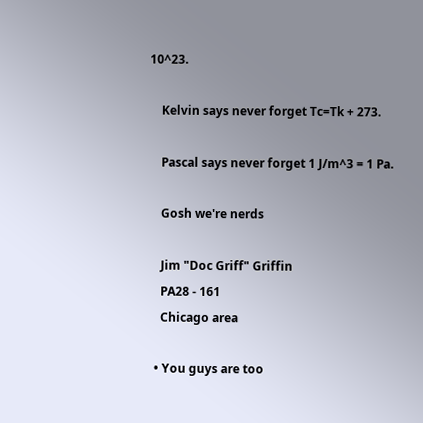10^23.

    Kelvin says never forget Tc=Tk + 273.

    Pascal says never forget 1 J/m^3 = 1 Pa.

    Gosh we're nerds

    Jim "Doc Griff" Griffin
    PA28 - 161
    Chicago area

  • You guys are too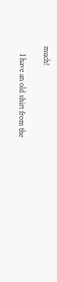much!

    I have an old shirt from the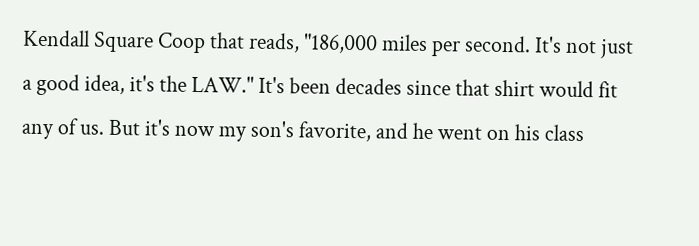Kendall Square Coop that reads, "186,000 miles per second. It's not just a good idea, it's the LAW." It's been decades since that shirt would fit any of us. But it's now my son's favorite, and he went on his class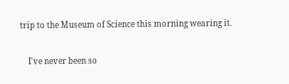trip to the Museum of Science this morning wearing it.

    I've never been so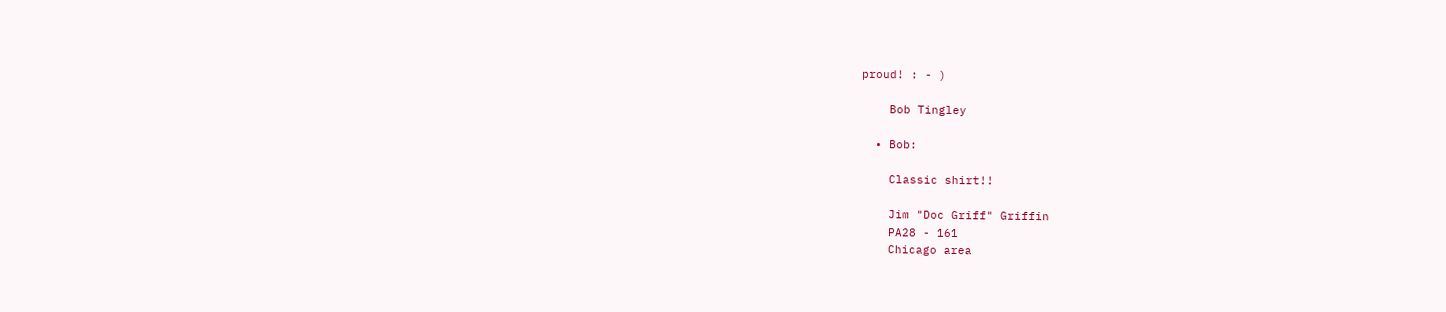proud! : - )

    Bob Tingley

  • Bob:

    Classic shirt!!

    Jim "Doc Griff" Griffin
    PA28 - 161
    Chicago area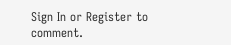Sign In or Register to comment.